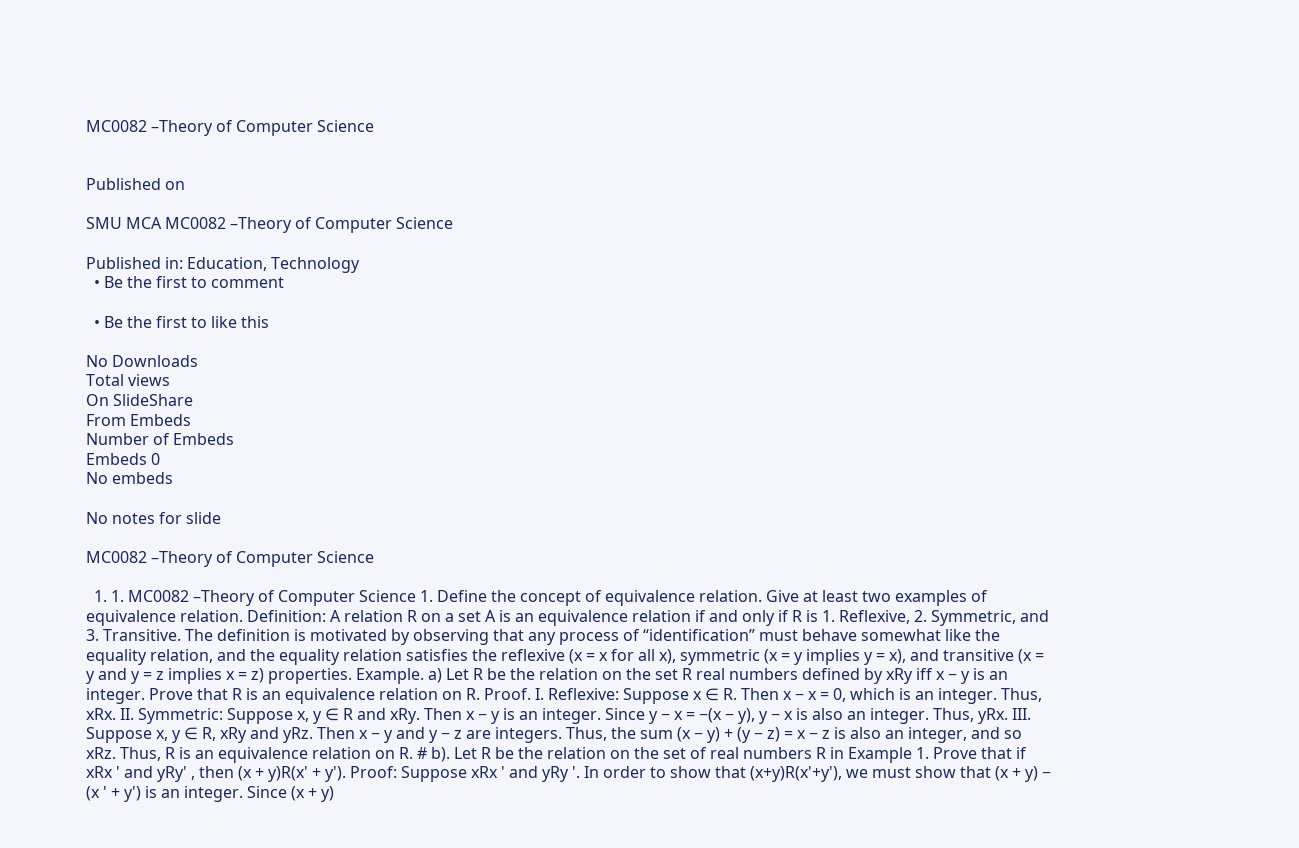MC0082 –Theory of Computer Science


Published on

SMU MCA MC0082 –Theory of Computer Science

Published in: Education, Technology
  • Be the first to comment

  • Be the first to like this

No Downloads
Total views
On SlideShare
From Embeds
Number of Embeds
Embeds 0
No embeds

No notes for slide

MC0082 –Theory of Computer Science

  1. 1. MC0082 –Theory of Computer Science 1. Define the concept of equivalence relation. Give at least two examples of equivalence relation. Definition: A relation R on a set A is an equivalence relation if and only if R is 1. Reflexive, 2. Symmetric, and 3. Transitive. The definition is motivated by observing that any process of “identification” must behave somewhat like the equality relation, and the equality relation satisfies the reflexive (x = x for all x), symmetric (x = y implies y = x), and transitive (x = y and y = z implies x = z) properties. Example. a) Let R be the relation on the set R real numbers defined by xRy iff x − y is an integer. Prove that R is an equivalence relation on R. Proof. I. Reflexive: Suppose x ∈ R. Then x − x = 0, which is an integer. Thus, xRx. II. Symmetric: Suppose x, y ∈ R and xRy. Then x − y is an integer. Since y − x = −(x − y), y − x is also an integer. Thus, yRx. III. Suppose x, y ∈ R, xRy and yRz. Then x − y and y − z are integers. Thus, the sum (x − y) + (y − z) = x − z is also an integer, and so xRz. Thus, R is an equivalence relation on R. # b). Let R be the relation on the set of real numbers R in Example 1. Prove that if xRx ' and yRy' , then (x + y)R(x' + y'). Proof: Suppose xRx ' and yRy '. In order to show that (x+y)R(x'+y'), we must show that (x + y) − (x ' + y') is an integer. Since (x + y)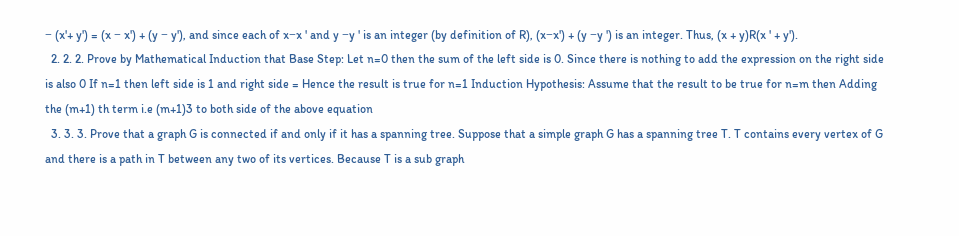− (x'+ y') = (x − x') + (y − y'), and since each of x−x ' and y −y ' is an integer (by definition of R), (x−x') + (y −y ') is an integer. Thus, (x + y)R(x ' + y').
  2. 2. 2. Prove by Mathematical Induction that Base Step: Let n=0 then the sum of the left side is 0. Since there is nothing to add the expression on the right side is also 0 If n=1 then left side is 1 and right side = Hence the result is true for n=1 Induction Hypothesis: Assume that the result to be true for n=m then Adding the (m+1) th term i.e (m+1)3 to both side of the above equation
  3. 3. 3. Prove that a graph G is connected if and only if it has a spanning tree. Suppose that a simple graph G has a spanning tree T. T contains every vertex of G and there is a path in T between any two of its vertices. Because T is a sub graph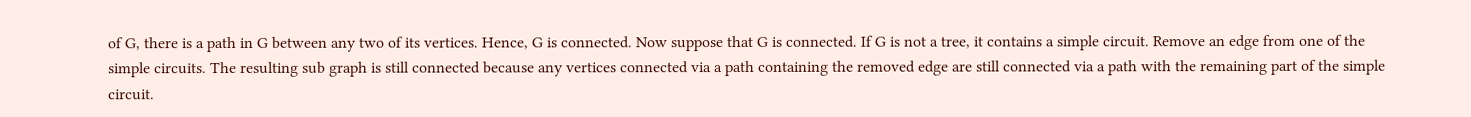of G, there is a path in G between any two of its vertices. Hence, G is connected. Now suppose that G is connected. If G is not a tree, it contains a simple circuit. Remove an edge from one of the simple circuits. The resulting sub graph is still connected because any vertices connected via a path containing the removed edge are still connected via a path with the remaining part of the simple circuit.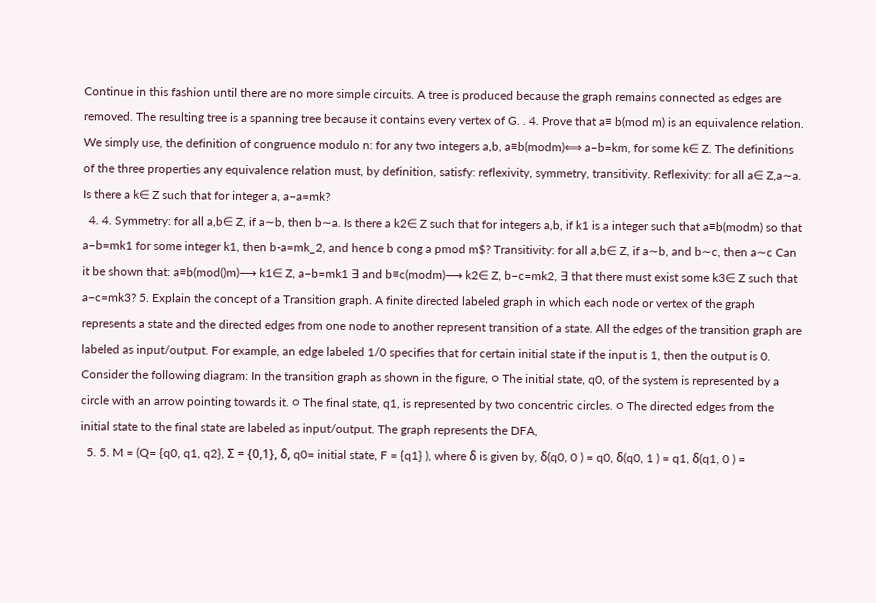Continue in this fashion until there are no more simple circuits. A tree is produced because the graph remains connected as edges are removed. The resulting tree is a spanning tree because it contains every vertex of G. . 4. Prove that a≡ b(mod m) is an equivalence relation. We simply use, the definition of congruence modulo n: for any two integers a,b, a≡b(modm)⟺ a−b=km, for some k∈ Z. The definitions of the three properties any equivalence relation must, by definition, satisfy: reflexivity, symmetry, transitivity. Reflexivity: for all a∈ Z,a∼a. Is there a k∈ Z such that for integer a, a−a=mk?
  4. 4. Symmetry: for all a,b∈ Z, if a∼b, then b∼a. Is there a k2∈ Z such that for integers a,b, if k1 is a integer such that a≡b(modm) so that a−b=mk1 for some integer k1, then b-a=mk_2, and hence b cong a pmod m$? Transitivity: for all a,b∈ Z, if a∼b, and b∼c, then a∼c Can it be shown that: a≡b(mod()m)⟶ k1∈ Z, a−b=mk1 ∃ and b≡c(modm)⟶ k2∈ Z, b−c=mk2, ∃ that there must exist some k3∈ Z such that a−c=mk3? 5. Explain the concept of a Transition graph. A finite directed labeled graph in which each node or vertex of the graph represents a state and the directed edges from one node to another represent transition of a state. All the edges of the transition graph are labeled as input/output. For example, an edge labeled 1/0 specifies that for certain initial state if the input is 1, then the output is 0. Consider the following diagram: In the transition graph as shown in the figure, ○ The initial state, q0, of the system is represented by a circle with an arrow pointing towards it. ○ The final state, q1, is represented by two concentric circles. ○ The directed edges from the initial state to the final state are labeled as input/output. The graph represents the DFA,
  5. 5. M = (Q= {q0, q1, q2}, Σ = {0,1}, δ, q0= initial state, F = {q1} ), where δ is given by, δ(q0, 0 ) = q0, δ(q0, 1 ) = q1, δ(q1, 0 ) =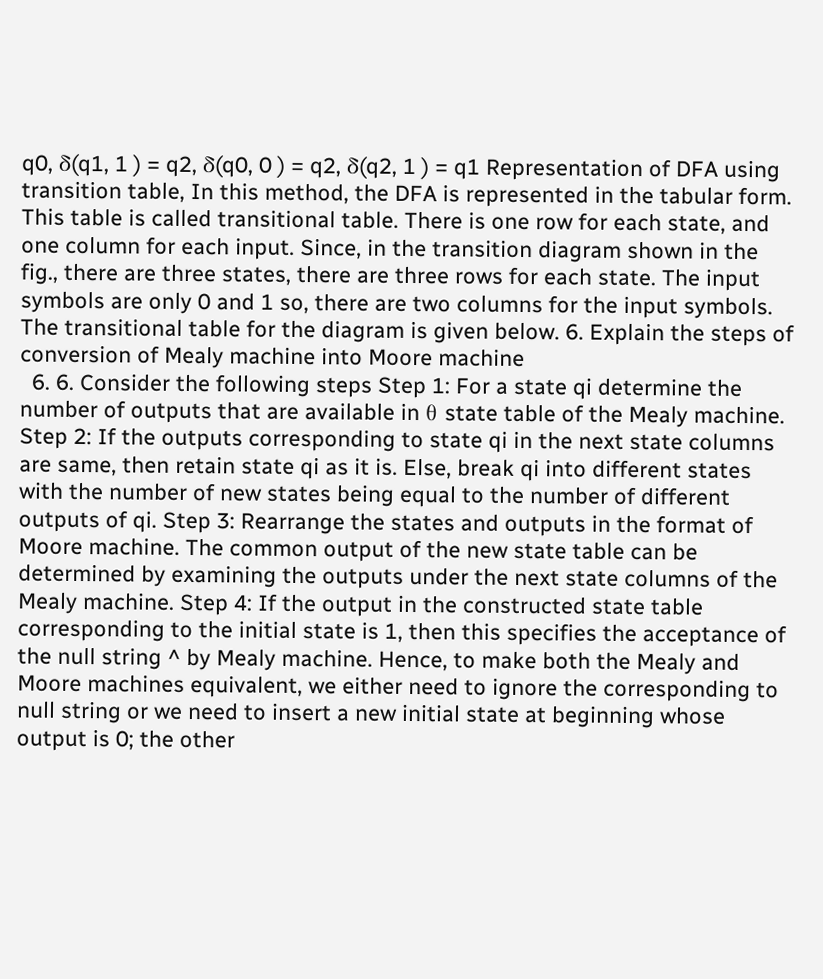q0, δ(q1, 1 ) = q2, δ(q0, 0 ) = q2, δ(q2, 1 ) = q1 Representation of DFA using transition table, In this method, the DFA is represented in the tabular form. This table is called transitional table. There is one row for each state, and one column for each input. Since, in the transition diagram shown in the fig., there are three states, there are three rows for each state. The input symbols are only 0 and 1 so, there are two columns for the input symbols. The transitional table for the diagram is given below. 6. Explain the steps of conversion of Mealy machine into Moore machine
  6. 6. Consider the following steps Step 1: For a state qi determine the number of outputs that are available in θ state table of the Mealy machine. Step 2: If the outputs corresponding to state qi in the next state columns are same, then retain state qi as it is. Else, break qi into different states with the number of new states being equal to the number of different outputs of qi. Step 3: Rearrange the states and outputs in the format of Moore machine. The common output of the new state table can be determined by examining the outputs under the next state columns of the Mealy machine. Step 4: If the output in the constructed state table corresponding to the initial state is 1, then this specifies the acceptance of the null string ^ by Mealy machine. Hence, to make both the Mealy and Moore machines equivalent, we either need to ignore the corresponding to null string or we need to insert a new initial state at beginning whose output is 0; the other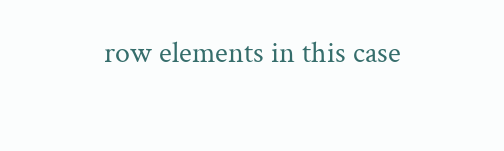row elements in this case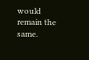would remain the same.